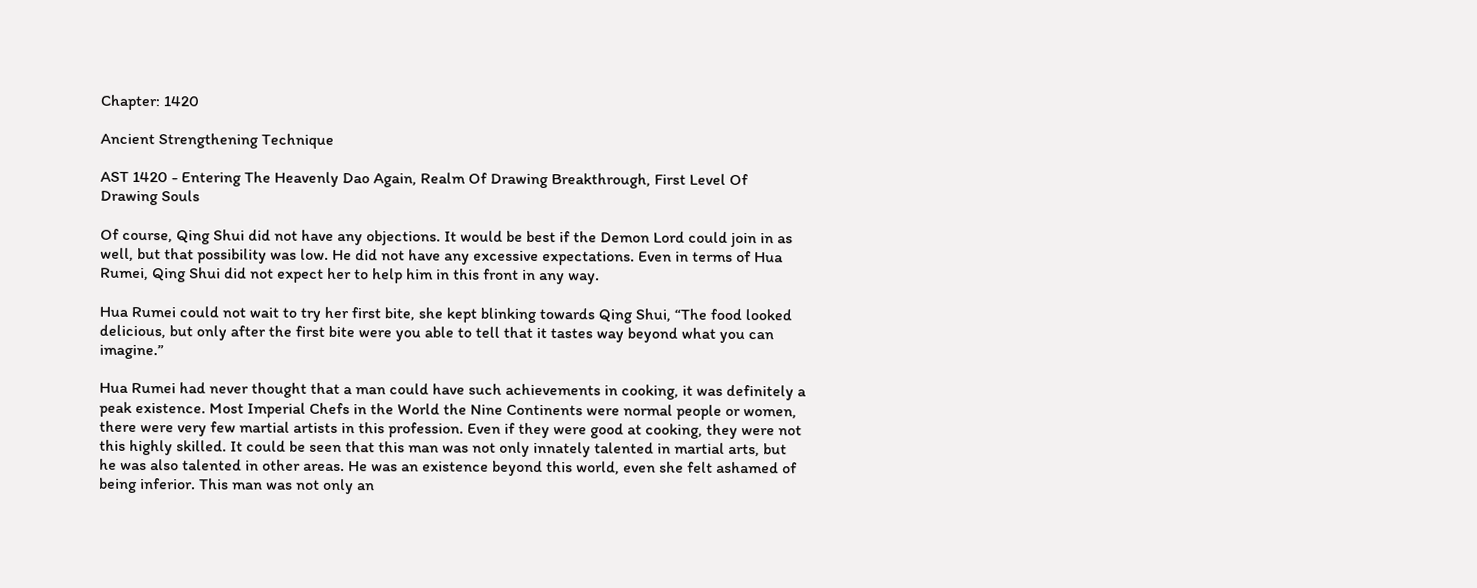Chapter: 1420

Ancient Strengthening Technique

AST 1420 - Entering The Heavenly Dao Again, Realm Of Drawing Breakthrough, First Level Of Drawing Souls

Of course, Qing Shui did not have any objections. It would be best if the Demon Lord could join in as well, but that possibility was low. He did not have any excessive expectations. Even in terms of Hua Rumei, Qing Shui did not expect her to help him in this front in any way.

Hua Rumei could not wait to try her first bite, she kept blinking towards Qing Shui, “The food looked delicious, but only after the first bite were you able to tell that it tastes way beyond what you can imagine.”

Hua Rumei had never thought that a man could have such achievements in cooking, it was definitely a peak existence. Most Imperial Chefs in the World the Nine Continents were normal people or women, there were very few martial artists in this profession. Even if they were good at cooking, they were not this highly skilled. It could be seen that this man was not only innately talented in martial arts, but he was also talented in other areas. He was an existence beyond this world, even she felt ashamed of being inferior. This man was not only an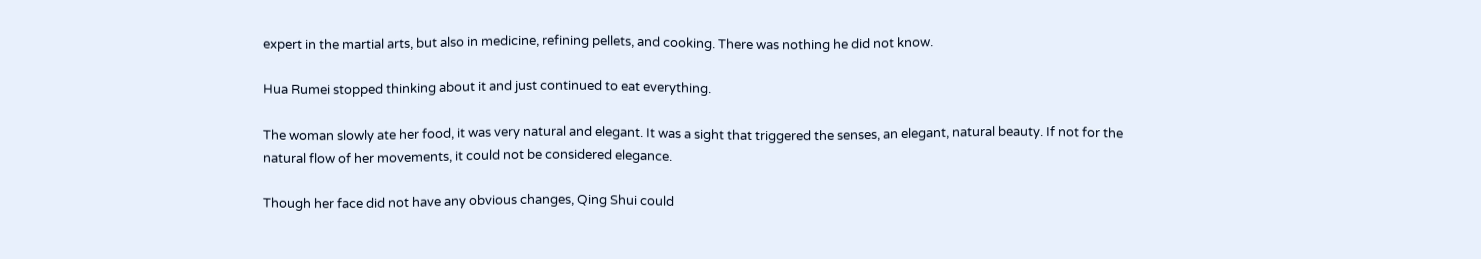expert in the martial arts, but also in medicine, refining pellets, and cooking. There was nothing he did not know.

Hua Rumei stopped thinking about it and just continued to eat everything.

The woman slowly ate her food, it was very natural and elegant. It was a sight that triggered the senses, an elegant, natural beauty. If not for the natural flow of her movements, it could not be considered elegance.

Though her face did not have any obvious changes, Qing Shui could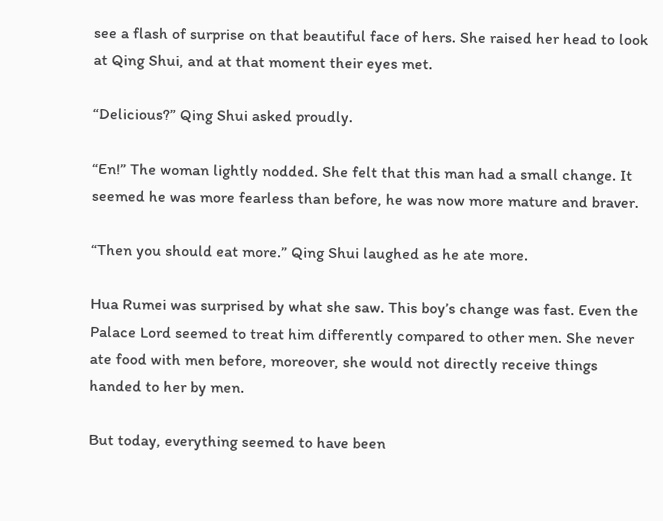see a flash of surprise on that beautiful face of hers. She raised her head to look at Qing Shui, and at that moment their eyes met.

“Delicious?” Qing Shui asked proudly.

“En!” The woman lightly nodded. She felt that this man had a small change. It seemed he was more fearless than before, he was now more mature and braver.

“Then you should eat more.” Qing Shui laughed as he ate more.

Hua Rumei was surprised by what she saw. This boy’s change was fast. Even the Palace Lord seemed to treat him differently compared to other men. She never ate food with men before, moreover, she would not directly receive things handed to her by men.

But today, everything seemed to have been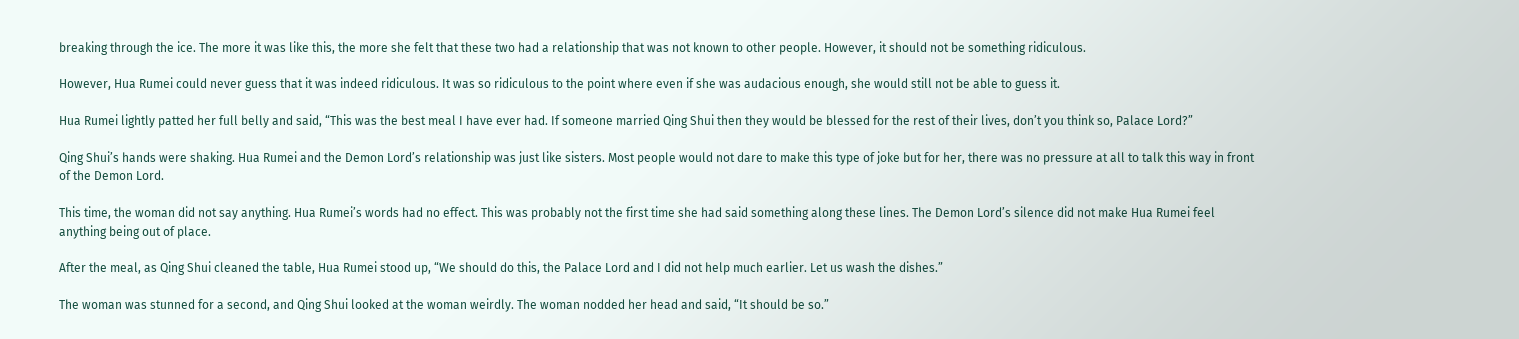breaking through the ice. The more it was like this, the more she felt that these two had a relationship that was not known to other people. However, it should not be something ridiculous.

However, Hua Rumei could never guess that it was indeed ridiculous. It was so ridiculous to the point where even if she was audacious enough, she would still not be able to guess it.

Hua Rumei lightly patted her full belly and said, “This was the best meal I have ever had. If someone married Qing Shui then they would be blessed for the rest of their lives, don’t you think so, Palace Lord?”

Qing Shui’s hands were shaking. Hua Rumei and the Demon Lord’s relationship was just like sisters. Most people would not dare to make this type of joke but for her, there was no pressure at all to talk this way in front of the Demon Lord.

This time, the woman did not say anything. Hua Rumei’s words had no effect. This was probably not the first time she had said something along these lines. The Demon Lord’s silence did not make Hua Rumei feel anything being out of place.

After the meal, as Qing Shui cleaned the table, Hua Rumei stood up, “We should do this, the Palace Lord and I did not help much earlier. Let us wash the dishes.”

The woman was stunned for a second, and Qing Shui looked at the woman weirdly. The woman nodded her head and said, “It should be so.”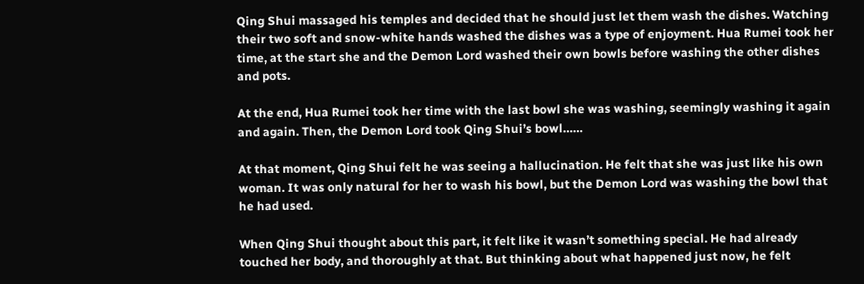Qing Shui massaged his temples and decided that he should just let them wash the dishes. Watching their two soft and snow-white hands washed the dishes was a type of enjoyment. Hua Rumei took her time, at the start she and the Demon Lord washed their own bowls before washing the other dishes and pots.

At the end, Hua Rumei took her time with the last bowl she was washing, seemingly washing it again and again. Then, the Demon Lord took Qing Shui’s bowl……

At that moment, Qing Shui felt he was seeing a hallucination. He felt that she was just like his own woman. It was only natural for her to wash his bowl, but the Demon Lord was washing the bowl that he had used.

When Qing Shui thought about this part, it felt like it wasn’t something special. He had already touched her body, and thoroughly at that. But thinking about what happened just now, he felt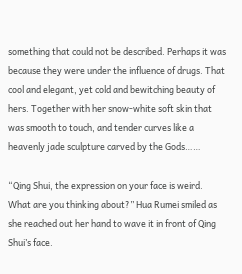something that could not be described. Perhaps it was because they were under the influence of drugs. That cool and elegant, yet cold and bewitching beauty of hers. Together with her snow-white soft skin that was smooth to touch, and tender curves like a heavenly jade sculpture carved by the Gods……

“Qing Shui, the expression on your face is weird. What are you thinking about?” Hua Rumei smiled as she reached out her hand to wave it in front of Qing Shui’s face.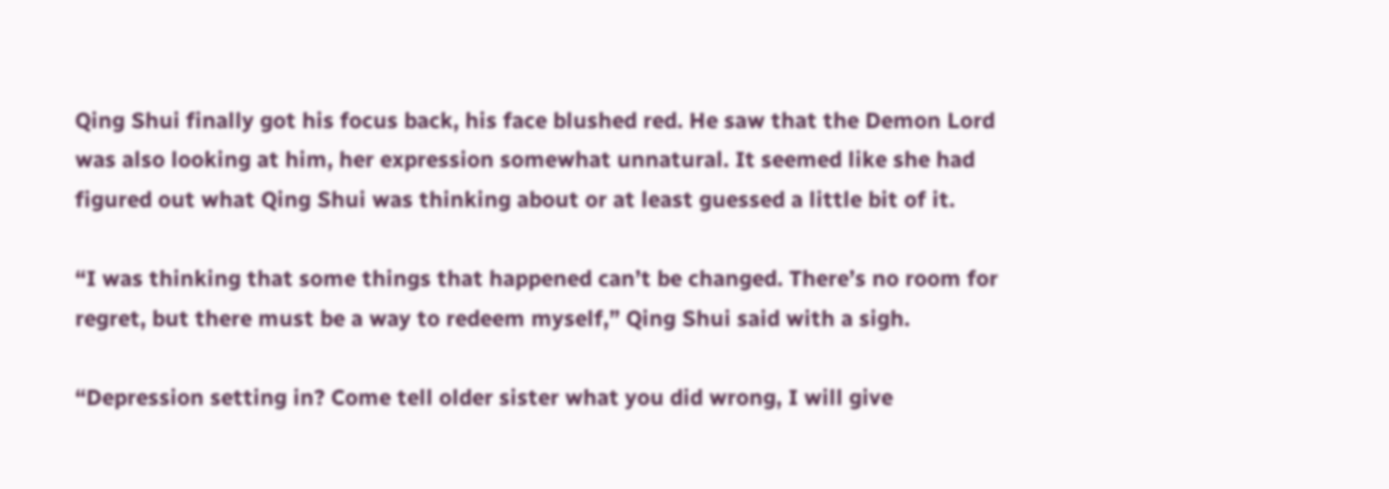Qing Shui finally got his focus back, his face blushed red. He saw that the Demon Lord was also looking at him, her expression somewhat unnatural. It seemed like she had figured out what Qing Shui was thinking about or at least guessed a little bit of it.

“I was thinking that some things that happened can’t be changed. There’s no room for regret, but there must be a way to redeem myself,” Qing Shui said with a sigh.

“Depression setting in? Come tell older sister what you did wrong, I will give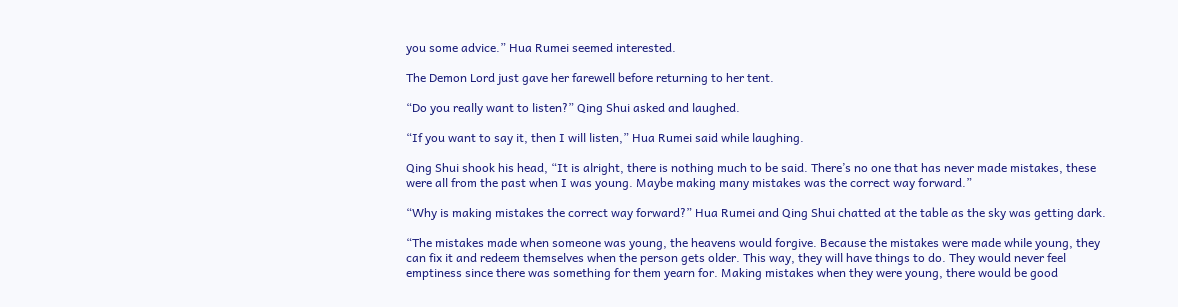you some advice.” Hua Rumei seemed interested.

The Demon Lord just gave her farewell before returning to her tent.

“Do you really want to listen?” Qing Shui asked and laughed.

“If you want to say it, then I will listen,” Hua Rumei said while laughing.

Qing Shui shook his head, “It is alright, there is nothing much to be said. There’s no one that has never made mistakes, these were all from the past when I was young. Maybe making many mistakes was the correct way forward.”

“Why is making mistakes the correct way forward?” Hua Rumei and Qing Shui chatted at the table as the sky was getting dark.

“The mistakes made when someone was young, the heavens would forgive. Because the mistakes were made while young, they can fix it and redeem themselves when the person gets older. This way, they will have things to do. They would never feel emptiness since there was something for them yearn for. Making mistakes when they were young, there would be good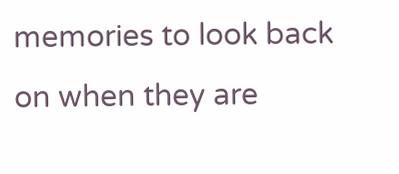memories to look back on when they are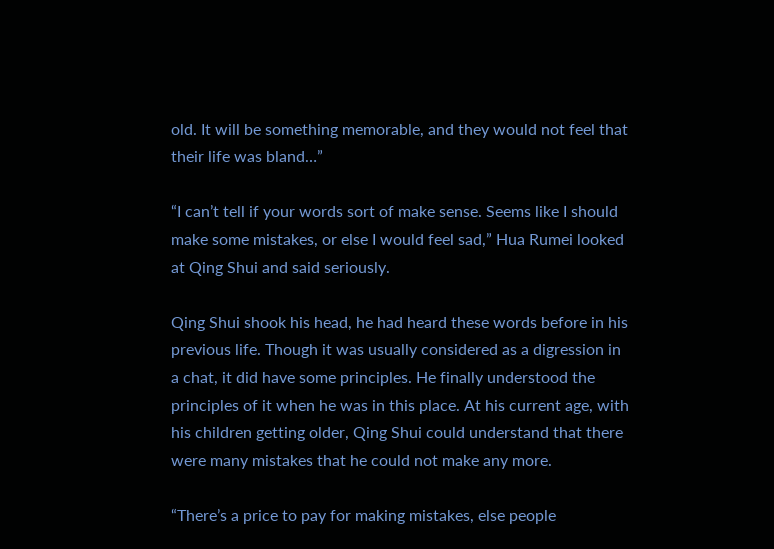old. It will be something memorable, and they would not feel that their life was bland…”

“I can’t tell if your words sort of make sense. Seems like I should make some mistakes, or else I would feel sad,” Hua Rumei looked at Qing Shui and said seriously.

Qing Shui shook his head, he had heard these words before in his previous life. Though it was usually considered as a digression in a chat, it did have some principles. He finally understood the principles of it when he was in this place. At his current age, with his children getting older, Qing Shui could understand that there were many mistakes that he could not make any more.

“There’s a price to pay for making mistakes, else people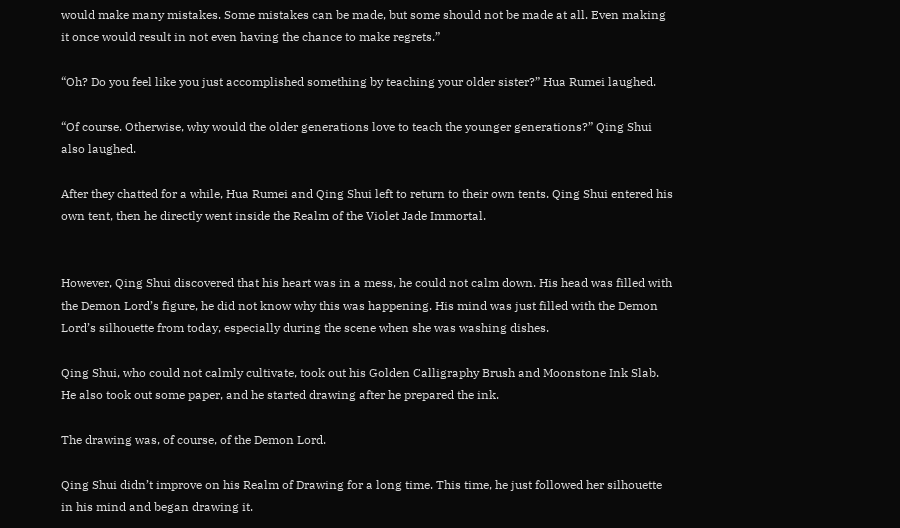would make many mistakes. Some mistakes can be made, but some should not be made at all. Even making it once would result in not even having the chance to make regrets.”

“Oh? Do you feel like you just accomplished something by teaching your older sister?” Hua Rumei laughed.

“Of course. Otherwise, why would the older generations love to teach the younger generations?” Qing Shui also laughed.

After they chatted for a while, Hua Rumei and Qing Shui left to return to their own tents. Qing Shui entered his own tent, then he directly went inside the Realm of the Violet Jade Immortal.


However, Qing Shui discovered that his heart was in a mess, he could not calm down. His head was filled with the Demon Lord’s figure, he did not know why this was happening. His mind was just filled with the Demon Lord’s silhouette from today, especially during the scene when she was washing dishes.

Qing Shui, who could not calmly cultivate, took out his Golden Calligraphy Brush and Moonstone Ink Slab. He also took out some paper, and he started drawing after he prepared the ink.

The drawing was, of course, of the Demon Lord.

Qing Shui didn’t improve on his Realm of Drawing for a long time. This time, he just followed her silhouette in his mind and began drawing it.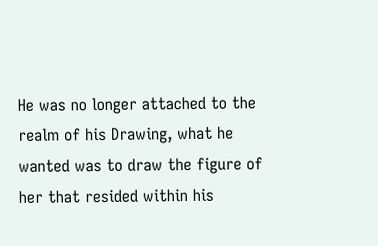He was no longer attached to the realm of his Drawing, what he wanted was to draw the figure of her that resided within his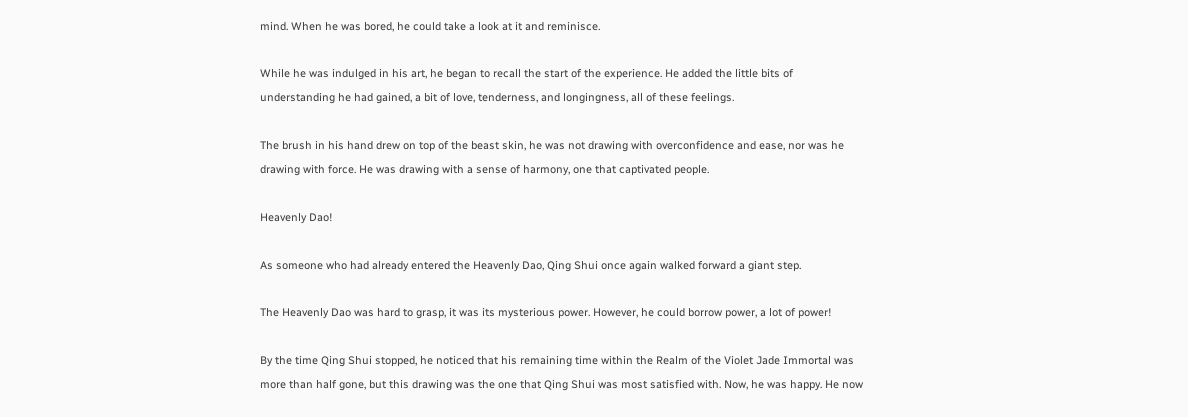mind. When he was bored, he could take a look at it and reminisce.

While he was indulged in his art, he began to recall the start of the experience. He added the little bits of understanding he had gained, a bit of love, tenderness, and longingness, all of these feelings.

The brush in his hand drew on top of the beast skin, he was not drawing with overconfidence and ease, nor was he drawing with force. He was drawing with a sense of harmony, one that captivated people.

Heavenly Dao!

As someone who had already entered the Heavenly Dao, Qing Shui once again walked forward a giant step.

The Heavenly Dao was hard to grasp, it was its mysterious power. However, he could borrow power, a lot of power!

By the time Qing Shui stopped, he noticed that his remaining time within the Realm of the Violet Jade Immortal was more than half gone, but this drawing was the one that Qing Shui was most satisfied with. Now, he was happy. He now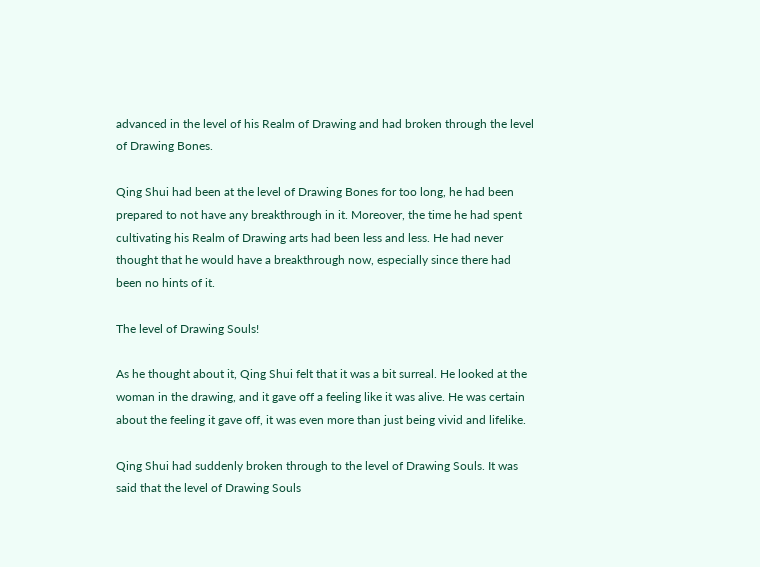advanced in the level of his Realm of Drawing and had broken through the level of Drawing Bones.

Qing Shui had been at the level of Drawing Bones for too long, he had been prepared to not have any breakthrough in it. Moreover, the time he had spent cultivating his Realm of Drawing arts had been less and less. He had never thought that he would have a breakthrough now, especially since there had been no hints of it.

The level of Drawing Souls!

As he thought about it, Qing Shui felt that it was a bit surreal. He looked at the woman in the drawing, and it gave off a feeling like it was alive. He was certain about the feeling it gave off, it was even more than just being vivid and lifelike.

Qing Shui had suddenly broken through to the level of Drawing Souls. It was said that the level of Drawing Souls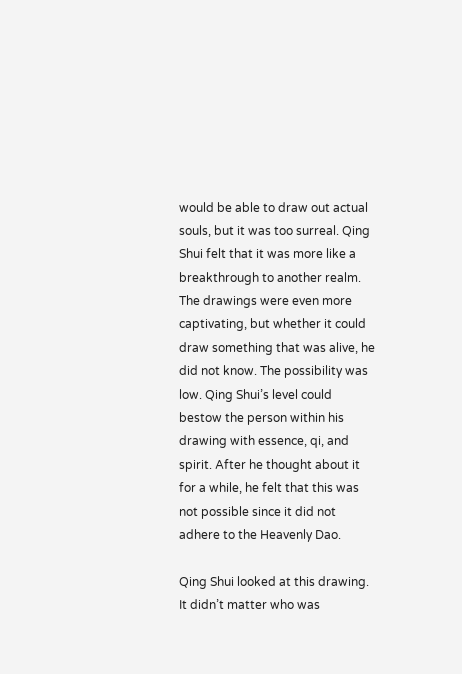would be able to draw out actual souls, but it was too surreal. Qing Shui felt that it was more like a breakthrough to another realm. The drawings were even more captivating, but whether it could draw something that was alive, he did not know. The possibility was low. Qing Shui’s level could bestow the person within his drawing with essence, qi, and spirit. After he thought about it for a while, he felt that this was not possible since it did not adhere to the Heavenly Dao.

Qing Shui looked at this drawing. It didn’t matter who was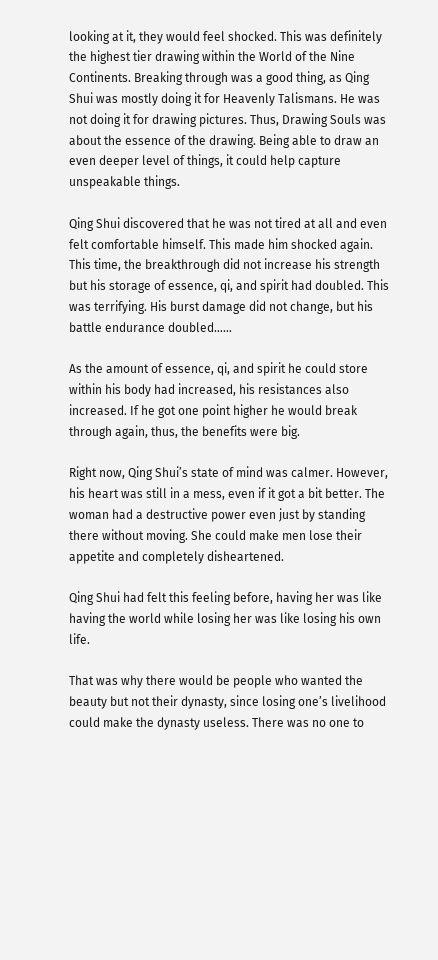looking at it, they would feel shocked. This was definitely the highest tier drawing within the World of the Nine Continents. Breaking through was a good thing, as Qing Shui was mostly doing it for Heavenly Talismans. He was not doing it for drawing pictures. Thus, Drawing Souls was about the essence of the drawing. Being able to draw an even deeper level of things, it could help capture unspeakable things.

Qing Shui discovered that he was not tired at all and even felt comfortable himself. This made him shocked again. This time, the breakthrough did not increase his strength but his storage of essence, qi, and spirit had doubled. This was terrifying. His burst damage did not change, but his battle endurance doubled……

As the amount of essence, qi, and spirit he could store within his body had increased, his resistances also increased. If he got one point higher he would break through again, thus, the benefits were big.

Right now, Qing Shui’s state of mind was calmer. However, his heart was still in a mess, even if it got a bit better. The woman had a destructive power even just by standing there without moving. She could make men lose their appetite and completely disheartened.

Qing Shui had felt this feeling before, having her was like having the world while losing her was like losing his own life.

That was why there would be people who wanted the beauty but not their dynasty, since losing one’s livelihood could make the dynasty useless. There was no one to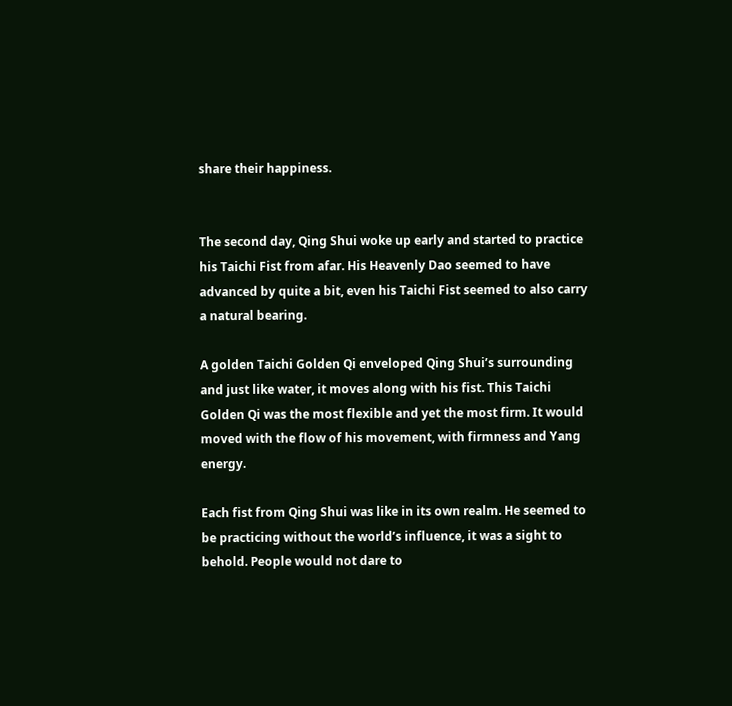share their happiness.


The second day, Qing Shui woke up early and started to practice his Taichi Fist from afar. His Heavenly Dao seemed to have advanced by quite a bit, even his Taichi Fist seemed to also carry a natural bearing.

A golden Taichi Golden Qi enveloped Qing Shui’s surrounding and just like water, it moves along with his fist. This Taichi Golden Qi was the most flexible and yet the most firm. It would moved with the flow of his movement, with firmness and Yang energy.

Each fist from Qing Shui was like in its own realm. He seemed to be practicing without the world’s influence, it was a sight to behold. People would not dare to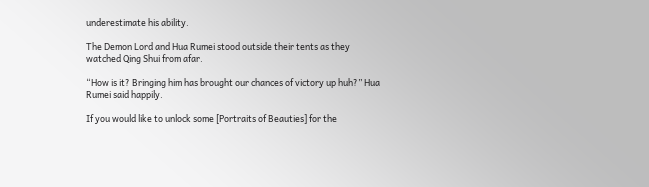underestimate his ability.

The Demon Lord and Hua Rumei stood outside their tents as they watched Qing Shui from afar.

“How is it? Bringing him has brought our chances of victory up huh?” Hua Rumei said happily.

If you would like to unlock some [Portraits of Beauties] for the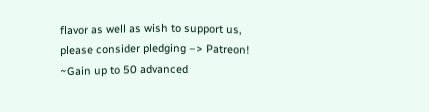flavor as well as wish to support us, please consider pledging –> Patreon! ~Gain up to 50 advanced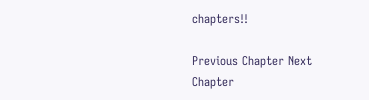chapters!!

Previous Chapter Next Chapter